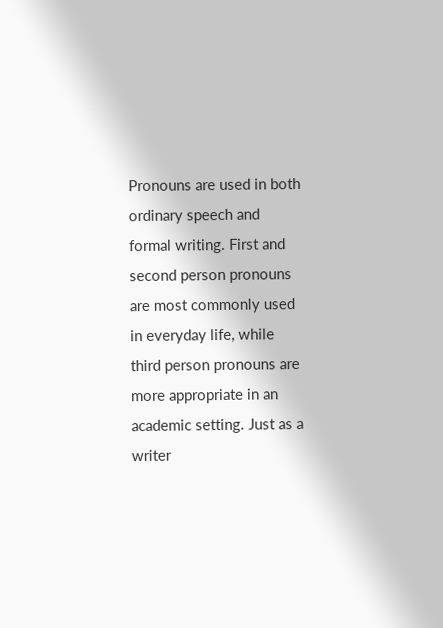Pronouns are used in both ordinary speech and formal writing. First and second person pronouns are most commonly used in everyday life, while third person pronouns are more appropriate in an academic setting. Just as a writer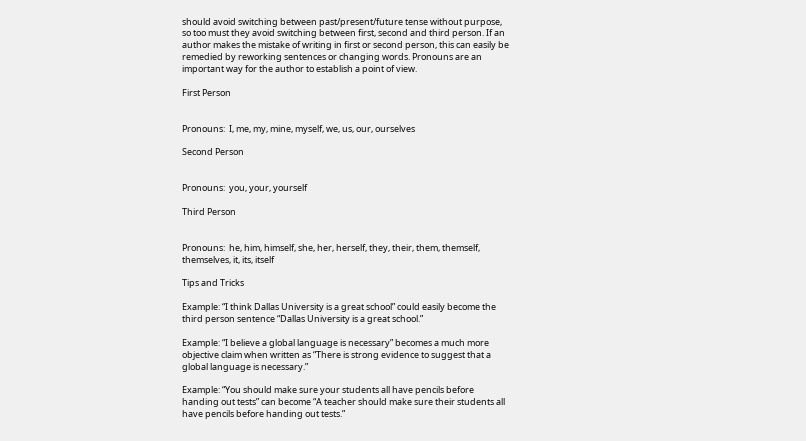should avoid switching between past/present/future tense without purpose, so too must they avoid switching between first, second and third person. If an author makes the mistake of writing in first or second person, this can easily be remedied by reworking sentences or changing words. Pronouns are an important way for the author to establish a point of view.

First Person


Pronouns:  I, me, my, mine, myself, we, us, our, ourselves

Second Person


Pronouns:  you, your, yourself

Third Person


Pronouns:  he, him, himself, she, her, herself, they, their, them, themself, themselves, it, its, itself

Tips and Tricks

Example: “I think Dallas University is a great school” could easily become the third person sentence “Dallas University is a great school.”

Example: “I believe a global language is necessary” becomes a much more objective claim when written as “There is strong evidence to suggest that a global language is necessary.”

Example: “You should make sure your students all have pencils before handing out tests” can become “A teacher should make sure their students all have pencils before handing out tests.”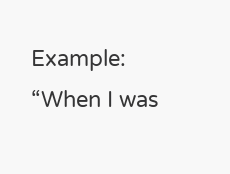Example: “When I was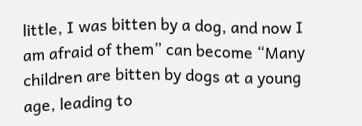little, I was bitten by a dog, and now I am afraid of them” can become “Many children are bitten by dogs at a young age, leading to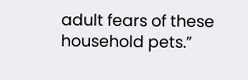adult fears of these household pets.”